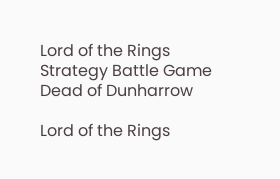Lord of the Rings
Strategy Battle Game
Dead of Dunharrow

Lord of the Rings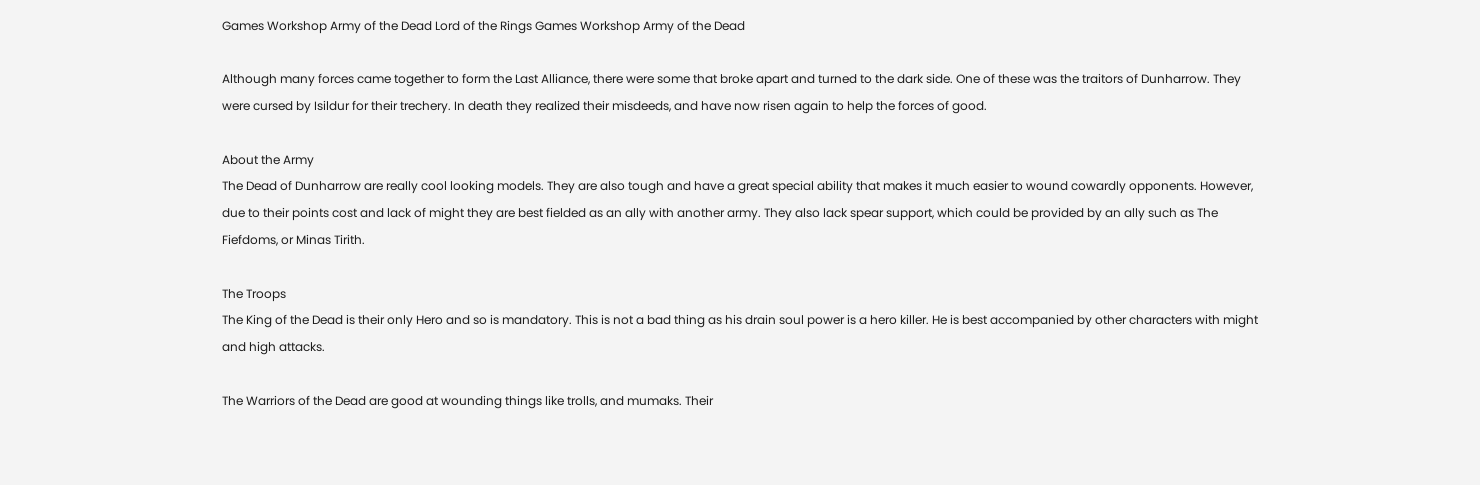Games Workshop Army of the Dead Lord of the Rings Games Workshop Army of the Dead

Although many forces came together to form the Last Alliance, there were some that broke apart and turned to the dark side. One of these was the traitors of Dunharrow. They were cursed by Isildur for their trechery. In death they realized their misdeeds, and have now risen again to help the forces of good.

About the Army
The Dead of Dunharrow are really cool looking models. They are also tough and have a great special ability that makes it much easier to wound cowardly opponents. However, due to their points cost and lack of might they are best fielded as an ally with another army. They also lack spear support, which could be provided by an ally such as The Fiefdoms, or Minas Tirith.

The Troops
The King of the Dead is their only Hero and so is mandatory. This is not a bad thing as his drain soul power is a hero killer. He is best accompanied by other characters with might and high attacks.

The Warriors of the Dead are good at wounding things like trolls, and mumaks. Their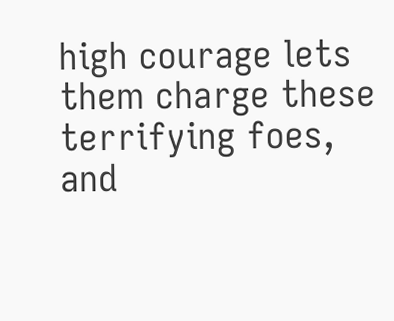high courage lets them charge these terrifying foes, and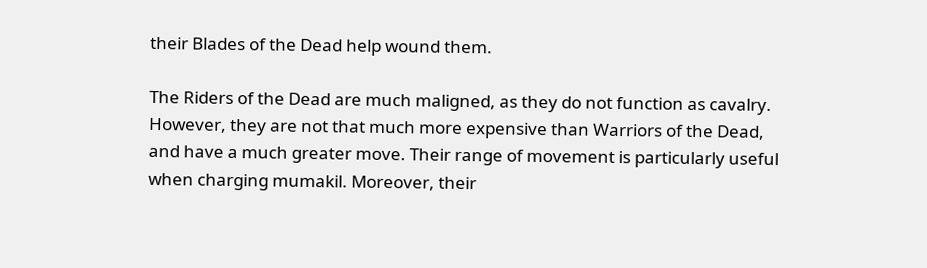their Blades of the Dead help wound them.

The Riders of the Dead are much maligned, as they do not function as cavalry. However, they are not that much more expensive than Warriors of the Dead, and have a much greater move. Their range of movement is particularly useful when charging mumakil. Moreover, their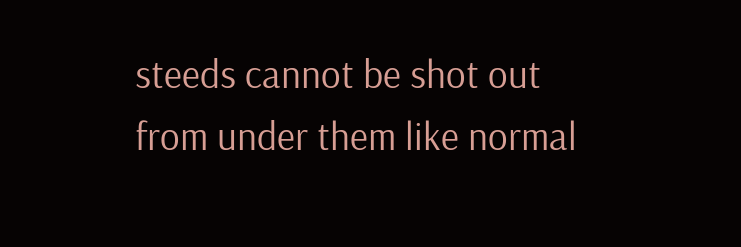steeds cannot be shot out from under them like normal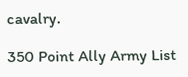cavalry.

350 Point Ally Army List